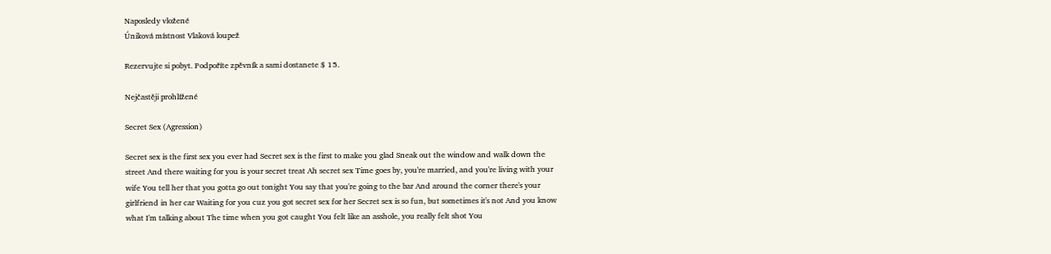Naposledy vložené
Úniková místnost Vlaková loupež

Rezervujte si pobyt. Podpoříte zpěvník a sami dostanete $ 15.

Nejčastěji prohlížené

Secret Sex (Agression)

Secret sex is the first sex you ever had Secret sex is the first to make you glad Sneak out the window and walk down the street And there waiting for you is your secret treat Ah secret sex Time goes by, you're married, and you're living with your wife You tell her that you gotta go out tonight You say that you're going to the bar And around the corner there's your girlfriend in her car Waiting for you cuz you got secret sex for her Secret sex is so fun, but sometimes it's not And you know what I'm talking about The time when you got caught You felt like an asshole, you really felt shot You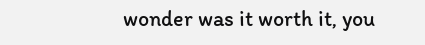wonder was it worth it, you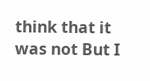think that it was not But I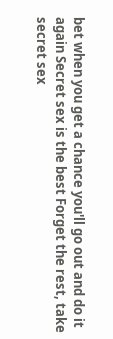bet when you get a chance you'll go out and do it again Secret sex is the best Forget the rest, take secret sex